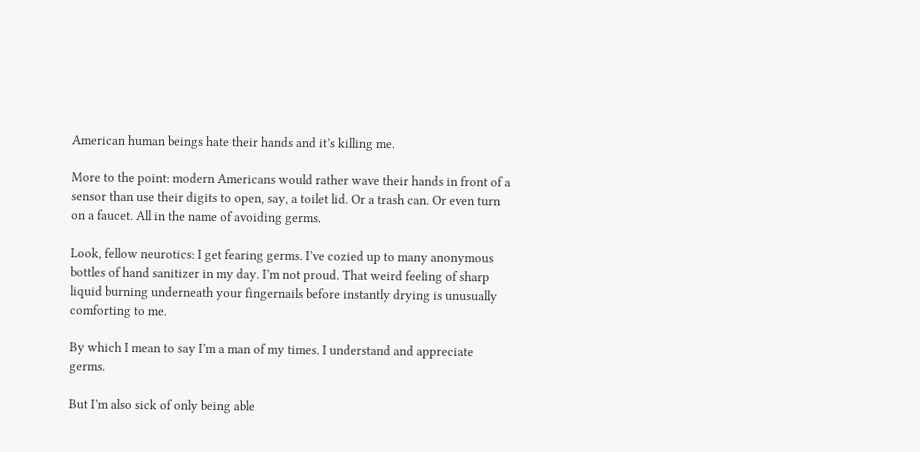American human beings hate their hands and it’s killing me.

More to the point: modern Americans would rather wave their hands in front of a sensor than use their digits to open, say, a toilet lid. Or a trash can. Or even turn on a faucet. All in the name of avoiding germs.

Look, fellow neurotics: I get fearing germs. I’ve cozied up to many anonymous bottles of hand sanitizer in my day. I’m not proud. That weird feeling of sharp liquid burning underneath your fingernails before instantly drying is unusually comforting to me.

By which I mean to say I’m a man of my times. I understand and appreciate germs.

But I’m also sick of only being able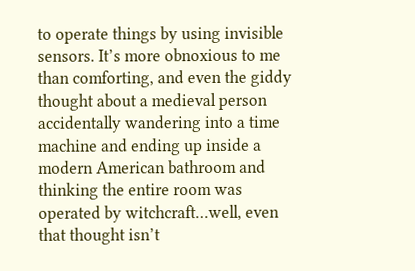to operate things by using invisible sensors. It’s more obnoxious to me than comforting, and even the giddy thought about a medieval person accidentally wandering into a time machine and ending up inside a modern American bathroom and thinking the entire room was operated by witchcraft…well, even that thought isn’t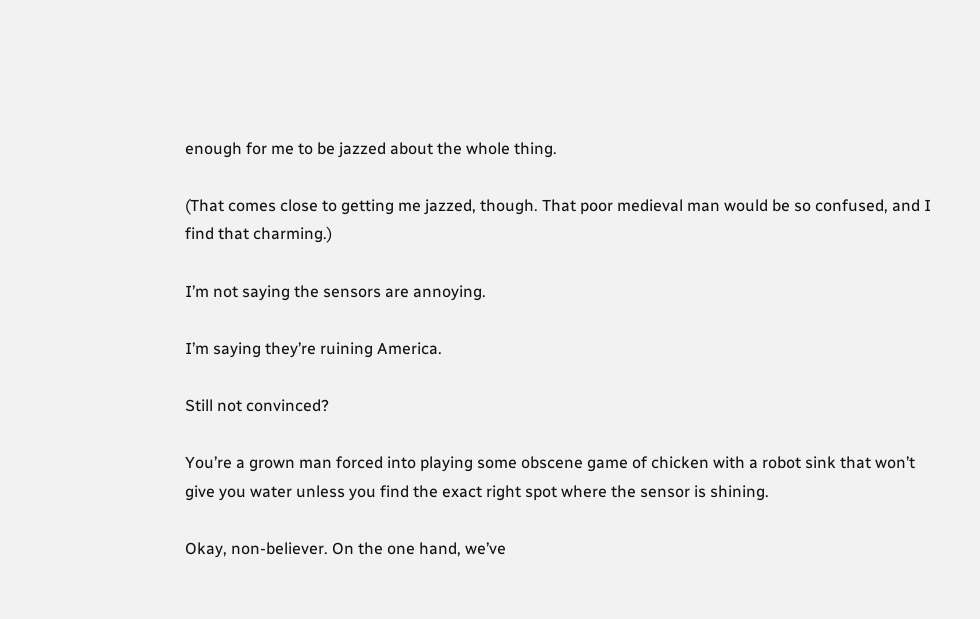enough for me to be jazzed about the whole thing.

(That comes close to getting me jazzed, though. That poor medieval man would be so confused, and I find that charming.)

I’m not saying the sensors are annoying.

I’m saying they’re ruining America.

Still not convinced?

You’re a grown man forced into playing some obscene game of chicken with a robot sink that won’t give you water unless you find the exact right spot where the sensor is shining.

Okay, non-believer. On the one hand, we’ve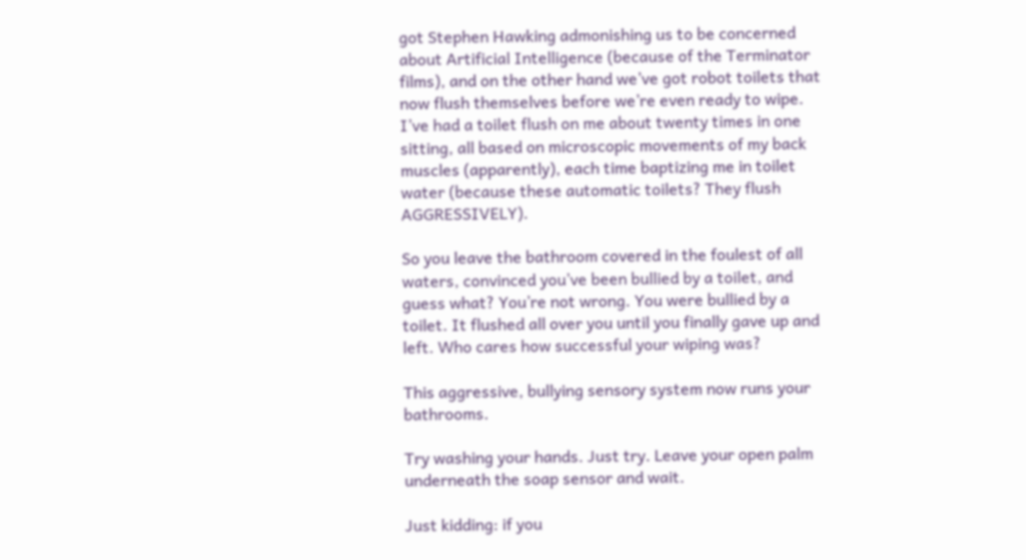got Stephen Hawking admonishing us to be concerned about Artificial Intelligence (because of the Terminator films), and on the other hand we’ve got robot toilets that now flush themselves before we’re even ready to wipe. I’ve had a toilet flush on me about twenty times in one sitting, all based on microscopic movements of my back muscles (apparently), each time baptizing me in toilet water (because these automatic toilets? They flush AGGRESSIVELY).

So you leave the bathroom covered in the foulest of all waters, convinced you’ve been bullied by a toilet, and guess what? You’re not wrong. You were bullied by a toilet. It flushed all over you until you finally gave up and left. Who cares how successful your wiping was?

This aggressive, bullying sensory system now runs your bathrooms.

Try washing your hands. Just try. Leave your open palm underneath the soap sensor and wait.

Just kidding: if you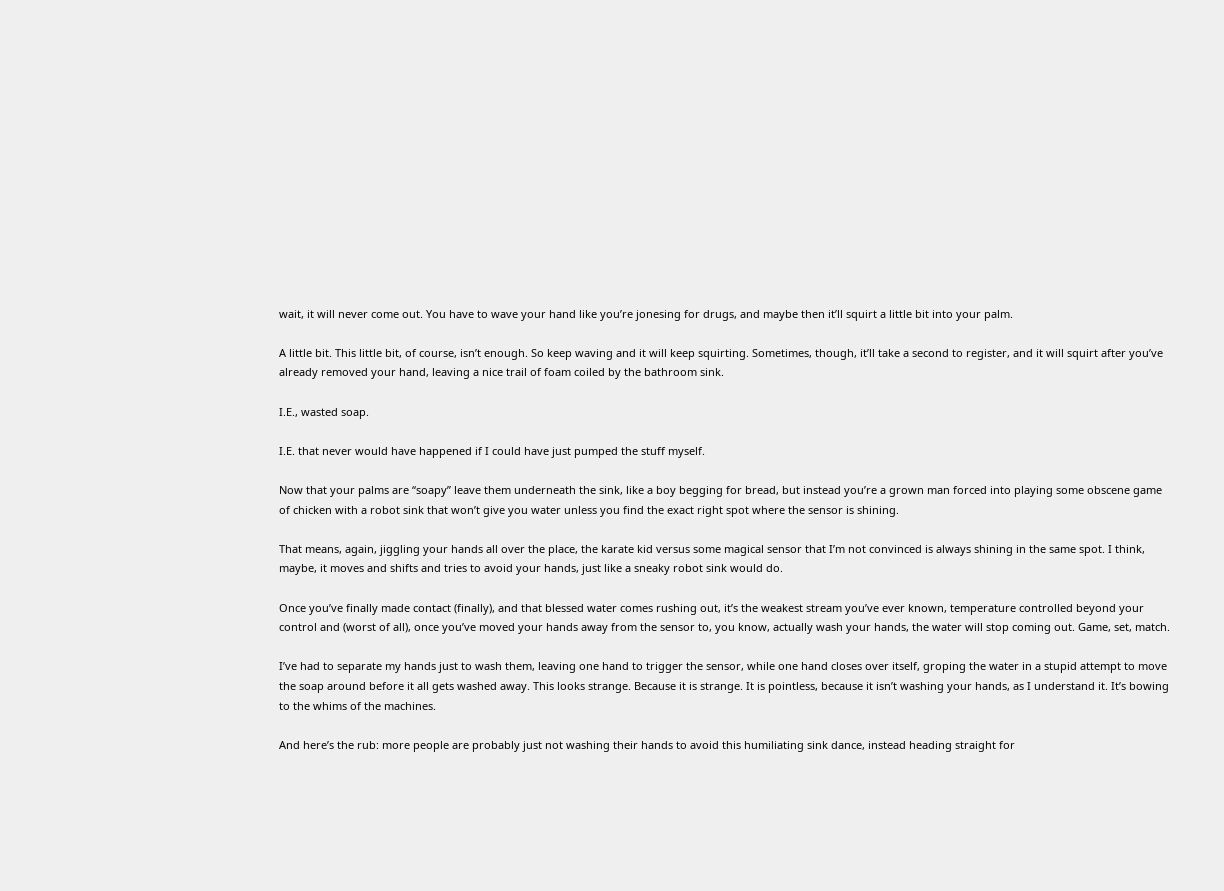wait, it will never come out. You have to wave your hand like you’re jonesing for drugs, and maybe then it’ll squirt a little bit into your palm.

A little bit. This little bit, of course, isn’t enough. So keep waving and it will keep squirting. Sometimes, though, it’ll take a second to register, and it will squirt after you’ve already removed your hand, leaving a nice trail of foam coiled by the bathroom sink.

I.E., wasted soap.

I.E. that never would have happened if I could have just pumped the stuff myself.

Now that your palms are “soapy” leave them underneath the sink, like a boy begging for bread, but instead you’re a grown man forced into playing some obscene game of chicken with a robot sink that won’t give you water unless you find the exact right spot where the sensor is shining.

That means, again, jiggling your hands all over the place, the karate kid versus some magical sensor that I’m not convinced is always shining in the same spot. I think, maybe, it moves and shifts and tries to avoid your hands, just like a sneaky robot sink would do.

Once you’ve finally made contact (finally), and that blessed water comes rushing out, it’s the weakest stream you’ve ever known, temperature controlled beyond your control and (worst of all), once you’ve moved your hands away from the sensor to, you know, actually wash your hands, the water will stop coming out. Game, set, match.

I’ve had to separate my hands just to wash them, leaving one hand to trigger the sensor, while one hand closes over itself, groping the water in a stupid attempt to move the soap around before it all gets washed away. This looks strange. Because it is strange. It is pointless, because it isn’t washing your hands, as I understand it. It’s bowing to the whims of the machines.

And here’s the rub: more people are probably just not washing their hands to avoid this humiliating sink dance, instead heading straight for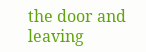the door and leaving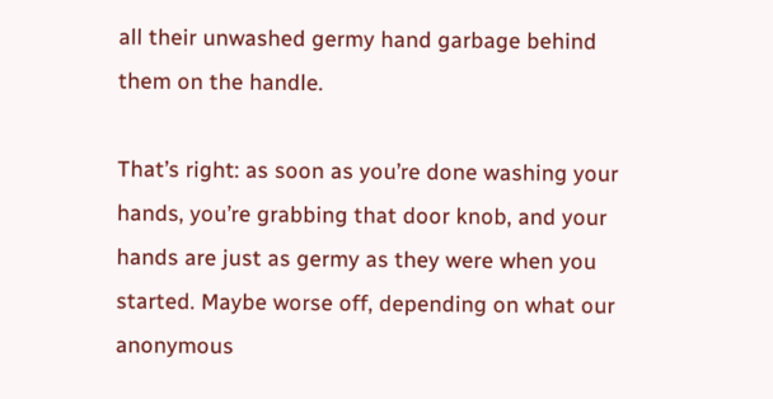all their unwashed germy hand garbage behind them on the handle.

That’s right: as soon as you’re done washing your hands, you’re grabbing that door knob, and your hands are just as germy as they were when you started. Maybe worse off, depending on what our anonymous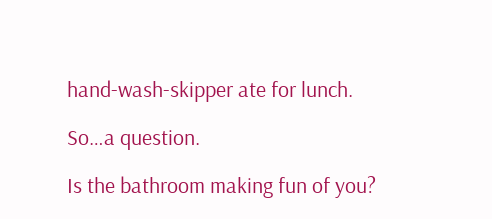hand-wash-skipper ate for lunch.

So…a question.

Is the bathroom making fun of you?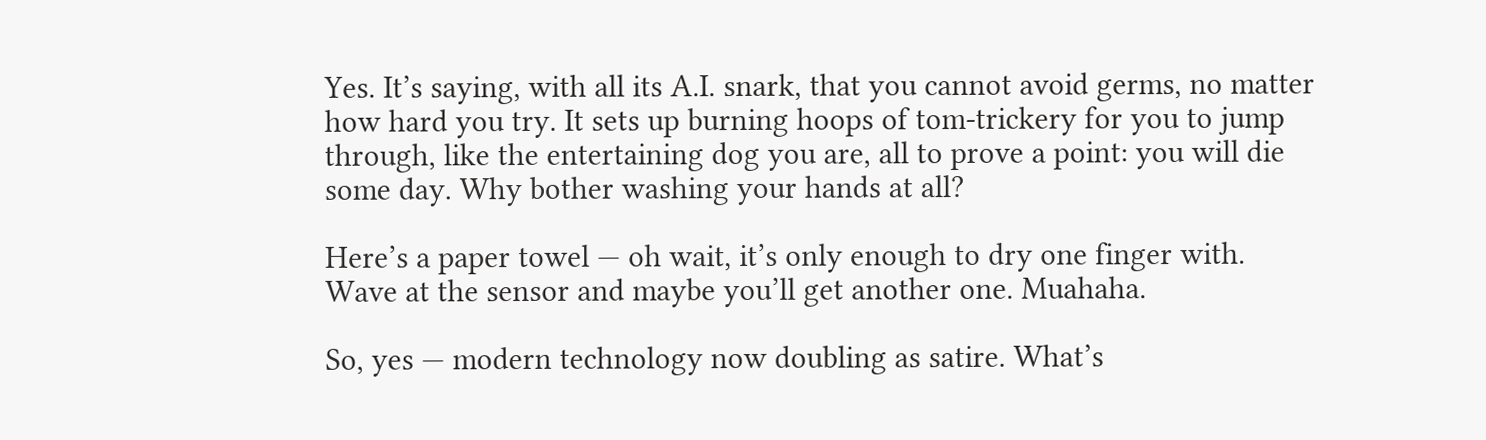Yes. It’s saying, with all its A.I. snark, that you cannot avoid germs, no matter how hard you try. It sets up burning hoops of tom-trickery for you to jump through, like the entertaining dog you are, all to prove a point: you will die some day. Why bother washing your hands at all?

Here’s a paper towel — oh wait, it’s only enough to dry one finger with. Wave at the sensor and maybe you’ll get another one. Muahaha.

So, yes — modern technology now doubling as satire. What’s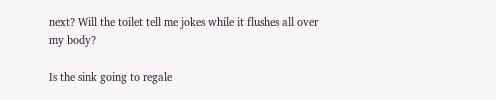next? Will the toilet tell me jokes while it flushes all over my body?

Is the sink going to regale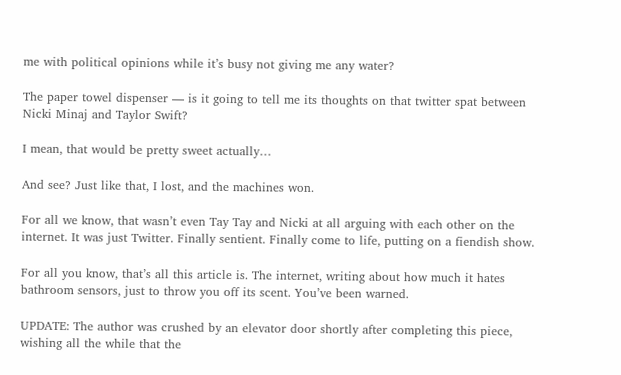me with political opinions while it’s busy not giving me any water?

The paper towel dispenser — is it going to tell me its thoughts on that twitter spat between Nicki Minaj and Taylor Swift?

I mean, that would be pretty sweet actually…

And see? Just like that, I lost, and the machines won.

For all we know, that wasn’t even Tay Tay and Nicki at all arguing with each other on the internet. It was just Twitter. Finally sentient. Finally come to life, putting on a fiendish show.

For all you know, that’s all this article is. The internet, writing about how much it hates bathroom sensors, just to throw you off its scent. You’ve been warned.

UPDATE: The author was crushed by an elevator door shortly after completing this piece, wishing all the while that the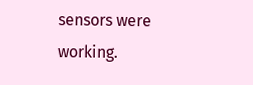sensors were working.